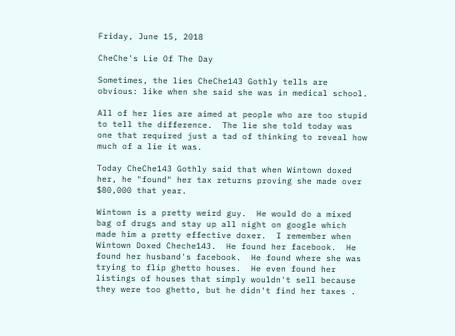Friday, June 15, 2018

CheChe's Lie Of The Day

Sometimes, the lies CheChe143 Gothly tells are obvious: like when she said she was in medical school.

All of her lies are aimed at people who are too stupid to tell the difference.  The lie she told today was one that required just a tad of thinking to reveal how much of a lie it was.

Today CheChe143 Gothly said that when Wintown doxed her, he "found" her tax returns proving she made over $80,000 that year.

Wintown is a pretty weird guy.  He would do a mixed bag of drugs and stay up all night on google which made him a pretty effective doxer.  I remember when Wintown Doxed Cheche143.  He found her facebook.  He found her husband's facebook.  He found where she was trying to flip ghetto houses.  He even found her listings of houses that simply wouldn't sell because they were too ghetto, but he didn't find her taxes .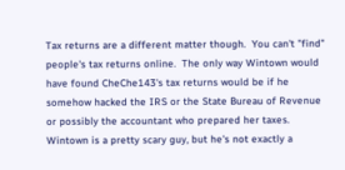Tax returns are a different matter though.  You can't "find" people's tax returns online.  The only way Wintown would have found CheChe143's tax returns would be if he somehow hacked the IRS or the State Bureau of Revenue or possibly the accountant who prepared her taxes.  Wintown is a pretty scary guy, but he's not exactly a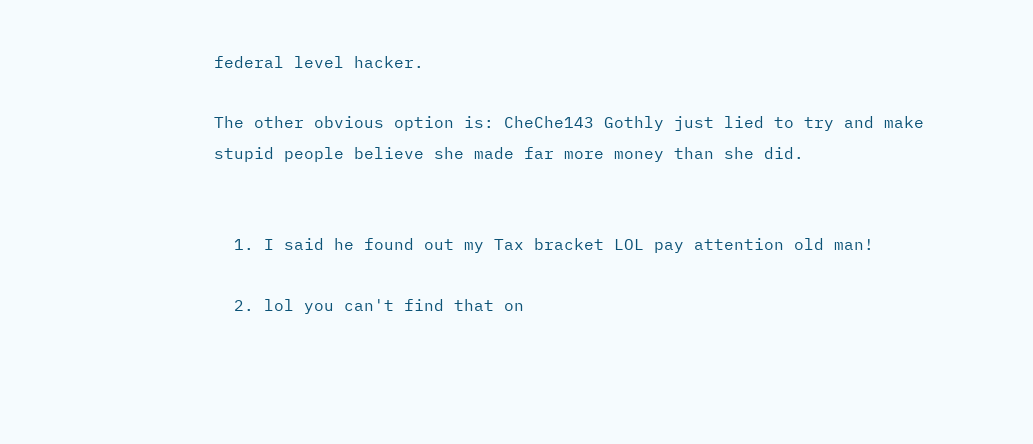federal level hacker.

The other obvious option is: CheChe143 Gothly just lied to try and make stupid people believe she made far more money than she did.


  1. I said he found out my Tax bracket LOL pay attention old man!

  2. lol you can't find that on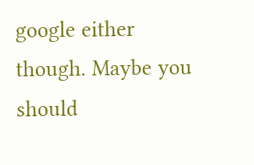google either though. Maybe you should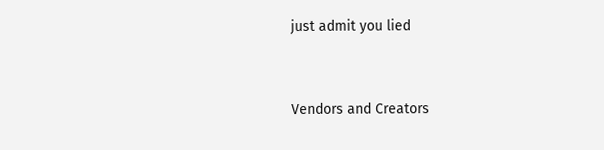just admit you lied


Vendors and Creators